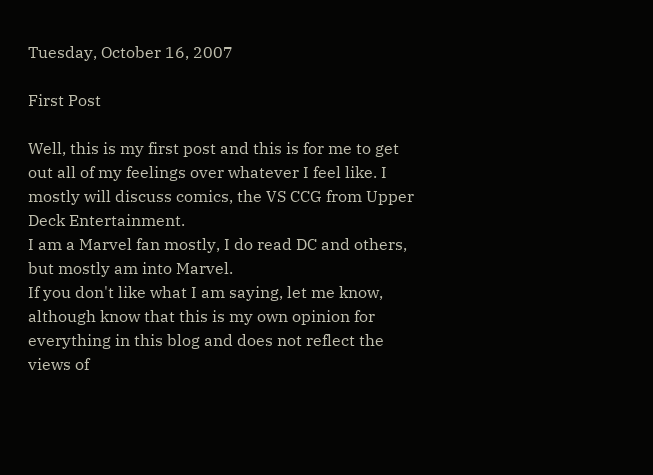Tuesday, October 16, 2007

First Post

Well, this is my first post and this is for me to get out all of my feelings over whatever I feel like. I mostly will discuss comics, the VS CCG from Upper Deck Entertainment.
I am a Marvel fan mostly, I do read DC and others, but mostly am into Marvel.
If you don't like what I am saying, let me know, although know that this is my own opinion for everything in this blog and does not reflect the views of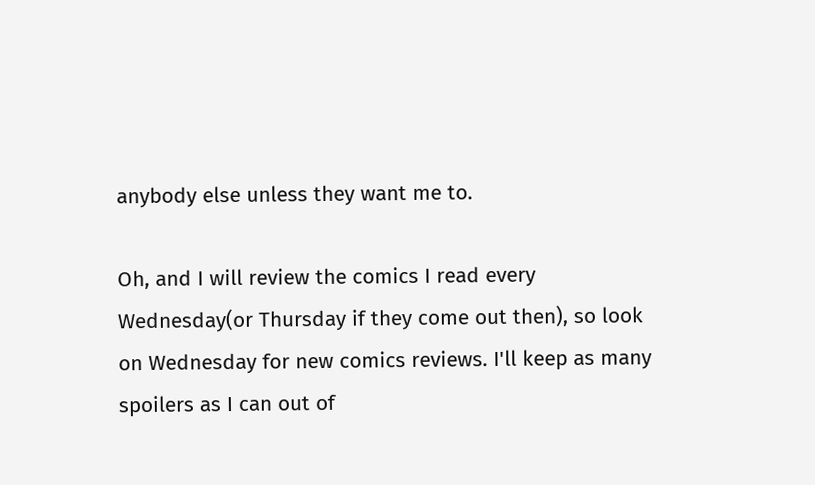anybody else unless they want me to.

Oh, and I will review the comics I read every Wednesday(or Thursday if they come out then), so look on Wednesday for new comics reviews. I'll keep as many spoilers as I can out of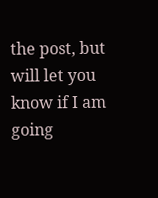the post, but will let you know if I am going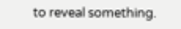to reveal something.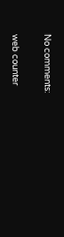No comments:

web counter